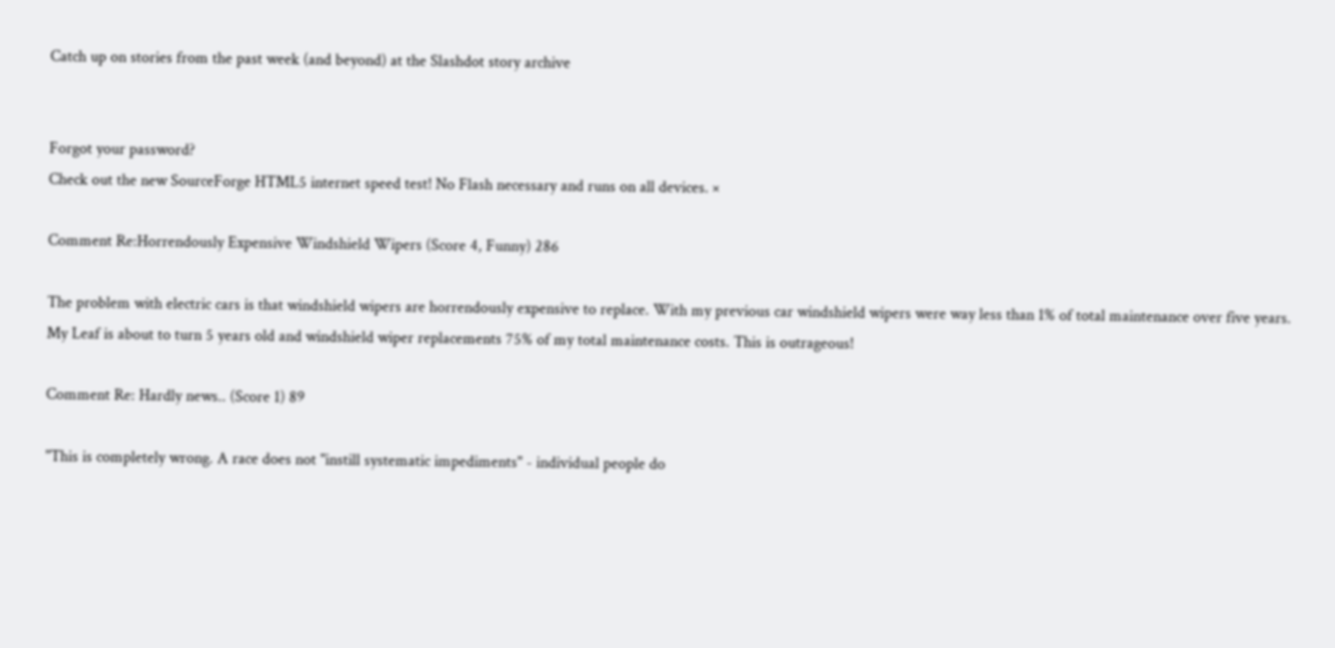Catch up on stories from the past week (and beyond) at the Slashdot story archive


Forgot your password?
Check out the new SourceForge HTML5 internet speed test! No Flash necessary and runs on all devices. ×

Comment Re:Horrendously Expensive Windshield Wipers (Score 4, Funny) 286

The problem with electric cars is that windshield wipers are horrendously expensive to replace. With my previous car windshield wipers were way less than 1% of total maintenance over five years. My Leaf is about to turn 5 years old and windshield wiper replacements 75% of my total maintenance costs. This is outrageous!

Comment Re: Hardly news.. (Score 1) 89

"This is completely wrong. A race does not "instill systematic impediments" - individual people do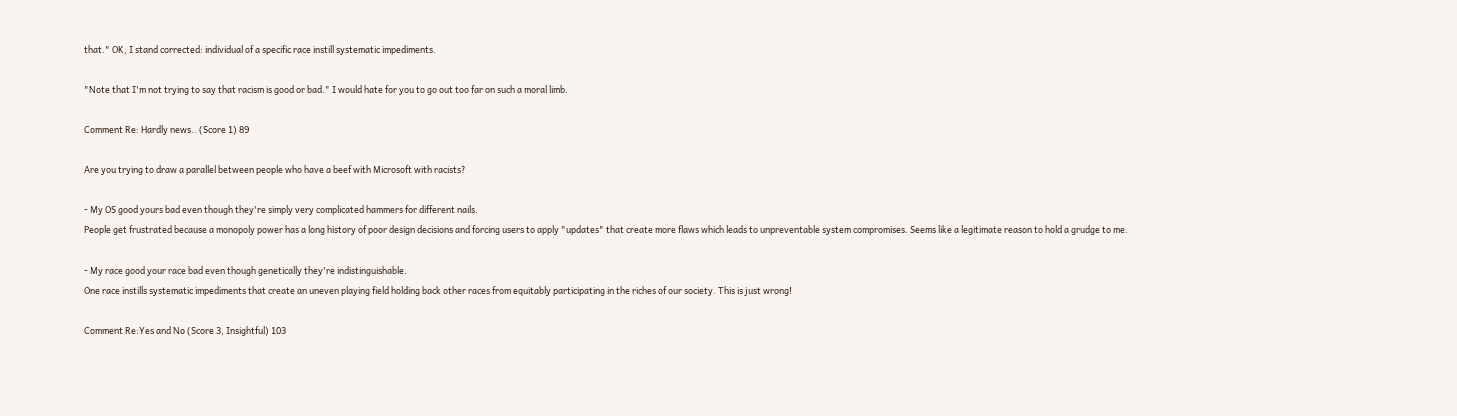that." OK, I stand corrected: individual of a specific race instill systematic impediments.

"Note that I'm not trying to say that racism is good or bad." I would hate for you to go out too far on such a moral limb.

Comment Re: Hardly news.. (Score 1) 89

Are you trying to draw a parallel between people who have a beef with Microsoft with racists?

- My OS good yours bad even though they're simply very complicated hammers for different nails.
People get frustrated because a monopoly power has a long history of poor design decisions and forcing users to apply "updates" that create more flaws which leads to unpreventable system compromises. Seems like a legitimate reason to hold a grudge to me.

- My race good your race bad even though genetically they're indistinguishable.
One race instills systematic impediments that create an uneven playing field holding back other races from equitably participating in the riches of our society. This is just wrong!

Comment Re:Yes and No (Score 3, Insightful) 103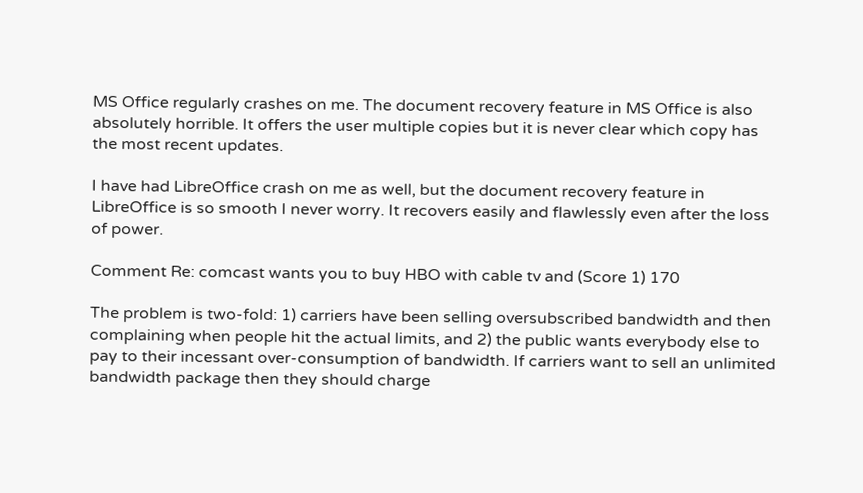MS Office regularly crashes on me. The document recovery feature in MS Office is also absolutely horrible. It offers the user multiple copies but it is never clear which copy has the most recent updates.

I have had LibreOffice crash on me as well, but the document recovery feature in LibreOffice is so smooth I never worry. It recovers easily and flawlessly even after the loss of power.

Comment Re: comcast wants you to buy HBO with cable tv and (Score 1) 170

The problem is two-fold: 1) carriers have been selling oversubscribed bandwidth and then complaining when people hit the actual limits, and 2) the public wants everybody else to pay to their incessant over-consumption of bandwidth. If carriers want to sell an unlimited bandwidth package then they should charge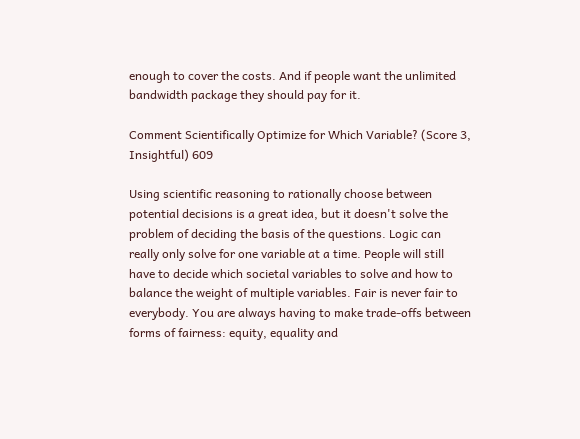enough to cover the costs. And if people want the unlimited bandwidth package they should pay for it.

Comment Scientifically Optimize for Which Variable? (Score 3, Insightful) 609

Using scientific reasoning to rationally choose between potential decisions is a great idea, but it doesn't solve the problem of deciding the basis of the questions. Logic can really only solve for one variable at a time. People will still have to decide which societal variables to solve and how to balance the weight of multiple variables. Fair is never fair to everybody. You are always having to make trade-offs between forms of fairness: equity, equality and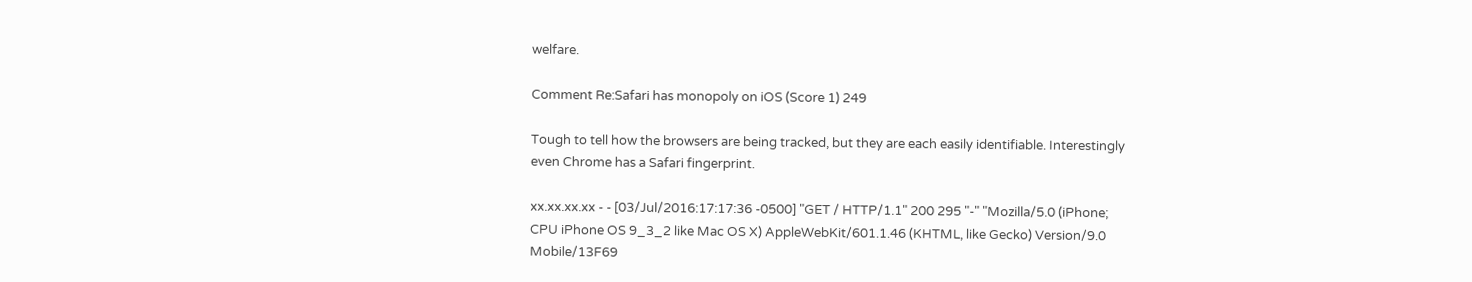welfare.

Comment Re:Safari has monopoly on iOS (Score 1) 249

Tough to tell how the browsers are being tracked, but they are each easily identifiable. Interestingly even Chrome has a Safari fingerprint.

xx.xx.xx.xx - - [03/Jul/2016:17:17:36 -0500] "GET / HTTP/1.1" 200 295 "-" "Mozilla/5.0 (iPhone; CPU iPhone OS 9_3_2 like Mac OS X) AppleWebKit/601.1.46 (KHTML, like Gecko) Version/9.0 Mobile/13F69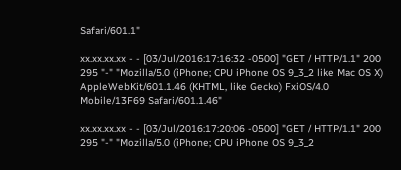Safari/601.1"

xx.xx.xx.xx - - [03/Jul/2016:17:16:32 -0500] "GET / HTTP/1.1" 200 295 "-" "Mozilla/5.0 (iPhone; CPU iPhone OS 9_3_2 like Mac OS X) AppleWebKit/601.1.46 (KHTML, like Gecko) FxiOS/4.0 Mobile/13F69 Safari/601.1.46"

xx.xx.xx.xx - - [03/Jul/2016:17:20:06 -0500] "GET / HTTP/1.1" 200 295 "-" "Mozilla/5.0 (iPhone; CPU iPhone OS 9_3_2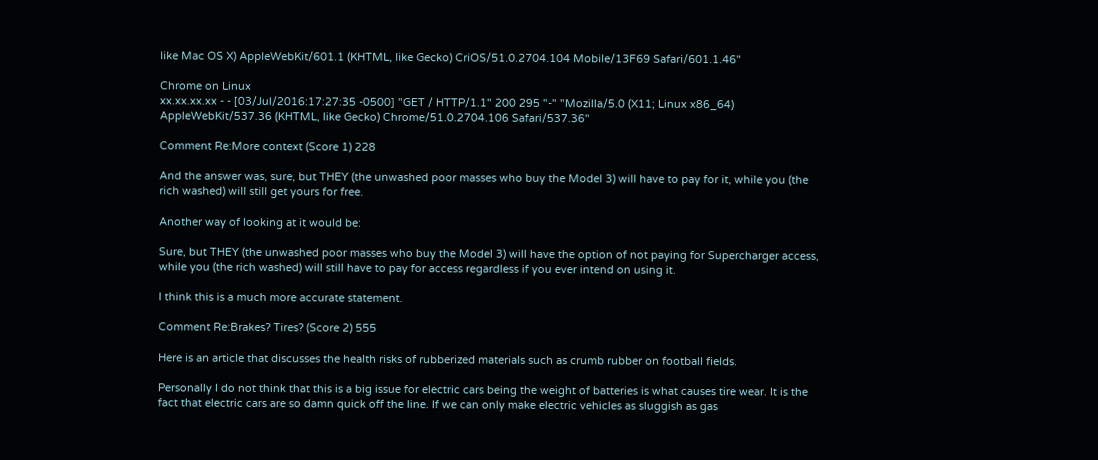like Mac OS X) AppleWebKit/601.1 (KHTML, like Gecko) CriOS/51.0.2704.104 Mobile/13F69 Safari/601.1.46"

Chrome on Linux
xx.xx.xx.xx - - [03/Jul/2016:17:27:35 -0500] "GET / HTTP/1.1" 200 295 "-" "Mozilla/5.0 (X11; Linux x86_64) AppleWebKit/537.36 (KHTML, like Gecko) Chrome/51.0.2704.106 Safari/537.36"

Comment Re:More context (Score 1) 228

And the answer was, sure, but THEY (the unwashed poor masses who buy the Model 3) will have to pay for it, while you (the rich washed) will still get yours for free.

Another way of looking at it would be:

Sure, but THEY (the unwashed poor masses who buy the Model 3) will have the option of not paying for Supercharger access, while you (the rich washed) will still have to pay for access regardless if you ever intend on using it.

I think this is a much more accurate statement.

Comment Re:Brakes? Tires? (Score 2) 555

Here is an article that discusses the health risks of rubberized materials such as crumb rubber on football fields.

Personally I do not think that this is a big issue for electric cars being the weight of batteries is what causes tire wear. It is the fact that electric cars are so damn quick off the line. If we can only make electric vehicles as sluggish as gas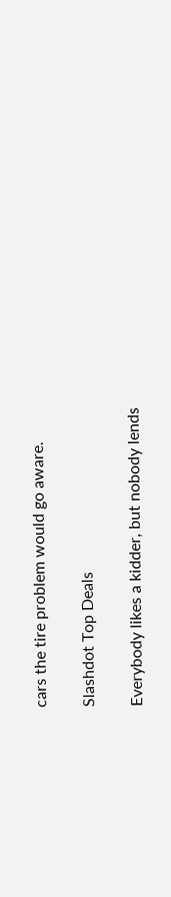cars the tire problem would go aware.

Slashdot Top Deals

Everybody likes a kidder, but nobody lends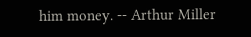him money. -- Arthur Miller